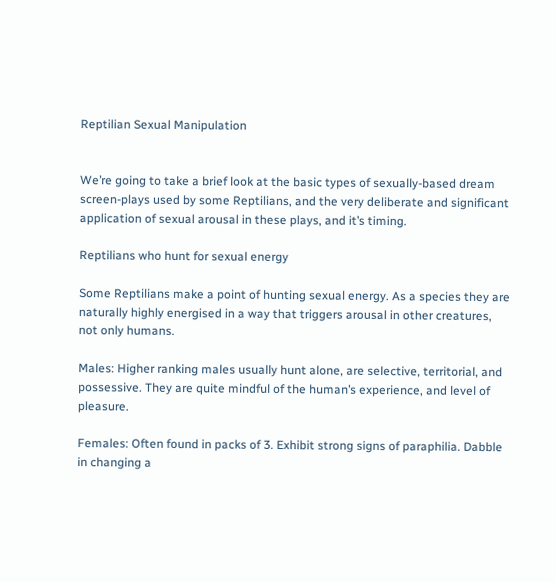Reptilian Sexual Manipulation


We’re going to take a brief look at the basic types of sexually-based dream screen-plays used by some Reptilians, and the very deliberate and significant application of sexual arousal in these plays, and it’s timing.

Reptilians who hunt for sexual energy

Some Reptilians make a point of hunting sexual energy. As a species they are naturally highly energised in a way that triggers arousal in other creatures, not only humans.

Males: Higher ranking males usually hunt alone, are selective, territorial, and possessive. They are quite mindful of the human’s experience, and level of pleasure.

Females: Often found in packs of 3. Exhibit strong signs of paraphilia. Dabble in changing a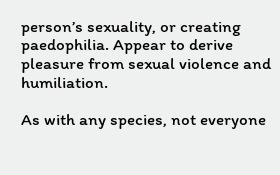person’s sexuality, or creating paedophilia. Appear to derive pleasure from sexual violence and humiliation.

As with any species, not everyone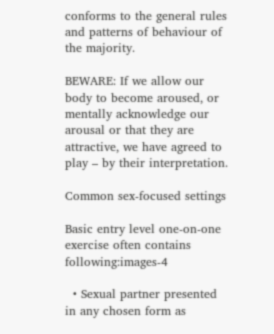conforms to the general rules and patterns of behaviour of the majority.

BEWARE: If we allow our body to become aroused, or mentally acknowledge our arousal or that they are attractive, we have agreed to play – by their interpretation.

Common sex-focused settings

Basic entry level one-on-one exercise often contains following:images-4

  • Sexual partner presented in any chosen form as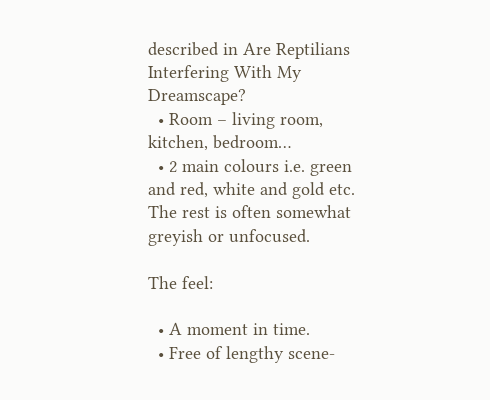described in Are Reptilians Interfering With My Dreamscape?
  • Room – living room, kitchen, bedroom…
  • 2 main colours i.e. green and red, white and gold etc. The rest is often somewhat greyish or unfocused.

The feel:

  • A moment in time.
  • Free of lengthy scene-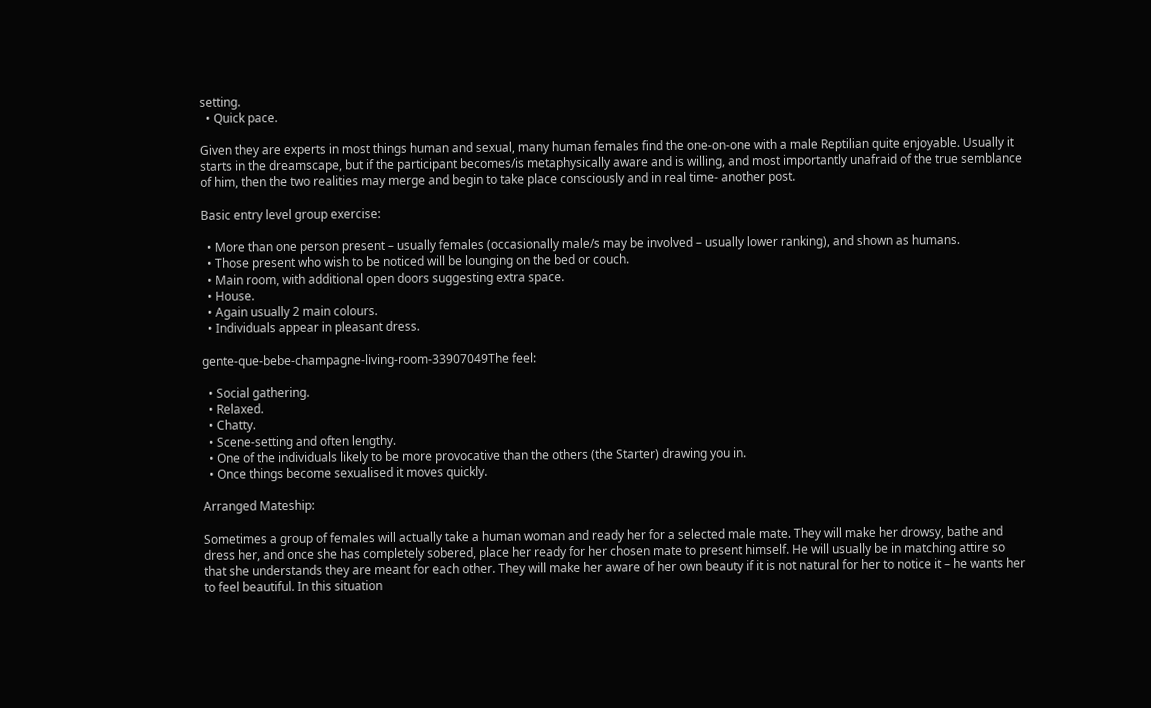setting.
  • Quick pace.

Given they are experts in most things human and sexual, many human females find the one-on-one with a male Reptilian quite enjoyable. Usually it starts in the dreamscape, but if the participant becomes/is metaphysically aware and is willing, and most importantly unafraid of the true semblance of him, then the two realities may merge and begin to take place consciously and in real time- another post.

Basic entry level group exercise:

  • More than one person present – usually females (occasionally male/s may be involved – usually lower ranking), and shown as humans.
  • Those present who wish to be noticed will be lounging on the bed or couch.
  • Main room, with additional open doors suggesting extra space.
  • House.
  • Again usually 2 main colours.
  • Individuals appear in pleasant dress.

gente-que-bebe-champagne-living-room-33907049The feel:

  • Social gathering.
  • Relaxed.
  • Chatty.
  • Scene-setting and often lengthy.
  • One of the individuals likely to be more provocative than the others (the Starter) drawing you in.
  • Once things become sexualised it moves quickly.

Arranged Mateship:

Sometimes a group of females will actually take a human woman and ready her for a selected male mate. They will make her drowsy, bathe and dress her, and once she has completely sobered, place her ready for her chosen mate to present himself. He will usually be in matching attire so that she understands they are meant for each other. They will make her aware of her own beauty if it is not natural for her to notice it – he wants her to feel beautiful. In this situation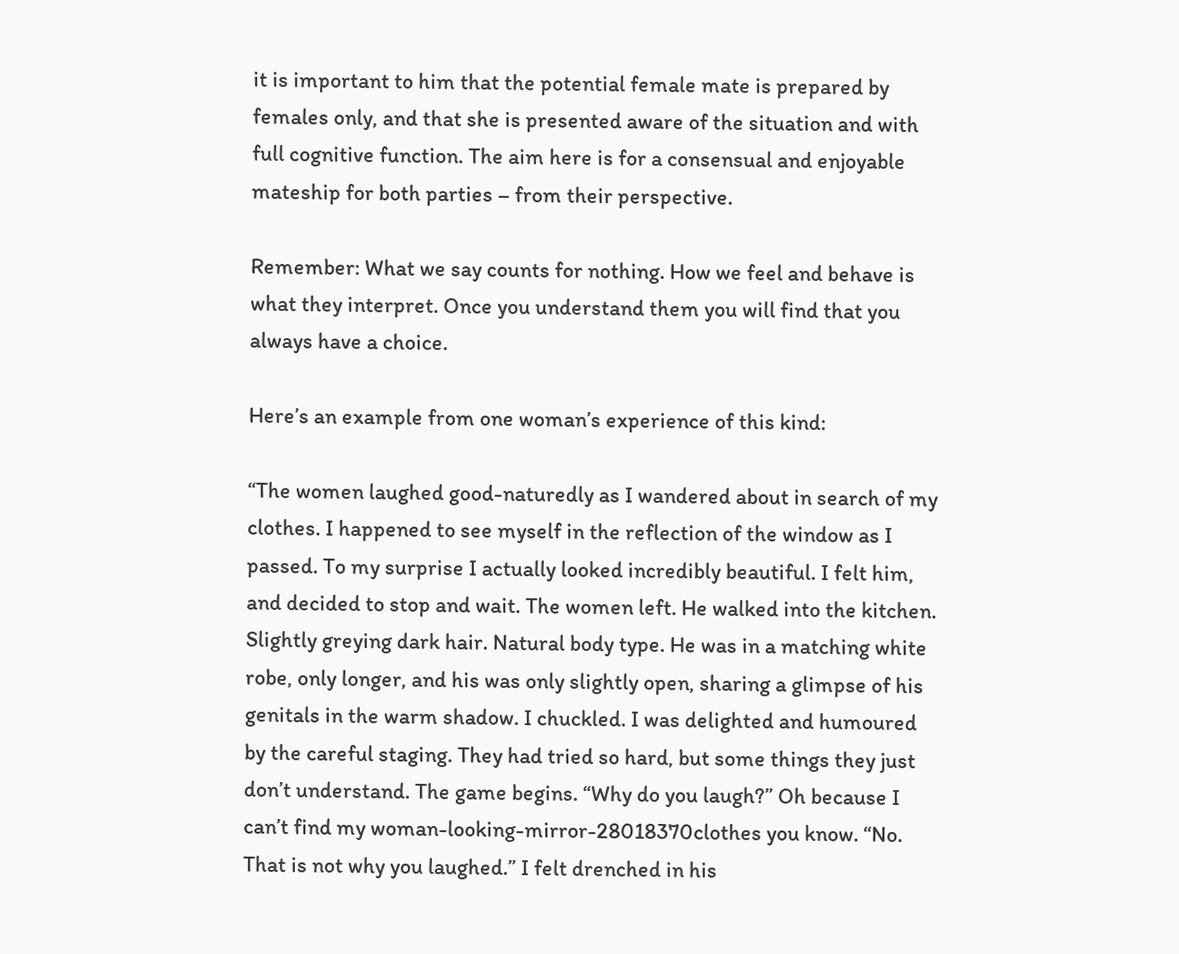it is important to him that the potential female mate is prepared by females only, and that she is presented aware of the situation and with full cognitive function. The aim here is for a consensual and enjoyable mateship for both parties – from their perspective.

Remember: What we say counts for nothing. How we feel and behave is what they interpret. Once you understand them you will find that you always have a choice.

Here’s an example from one woman’s experience of this kind:

“The women laughed good-naturedly as I wandered about in search of my clothes. I happened to see myself in the reflection of the window as I passed. To my surprise I actually looked incredibly beautiful. I felt him, and decided to stop and wait. The women left. He walked into the kitchen. Slightly greying dark hair. Natural body type. He was in a matching white robe, only longer, and his was only slightly open, sharing a glimpse of his genitals in the warm shadow. I chuckled. I was delighted and humoured by the careful staging. They had tried so hard, but some things they just don’t understand. The game begins. “Why do you laugh?” Oh because I can’t find my woman-looking-mirror-28018370clothes you know. “No. That is not why you laughed.” I felt drenched in his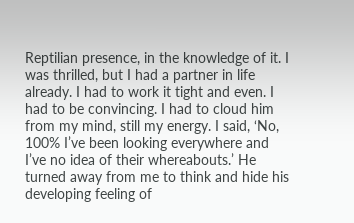Reptilian presence, in the knowledge of it. I was thrilled, but I had a partner in life already. I had to work it tight and even. I had to be convincing. I had to cloud him from my mind, still my energy. I said, ‘No, 100% I’ve been looking everywhere and I’ve no idea of their whereabouts.’ He turned away from me to think and hide his developing feeling of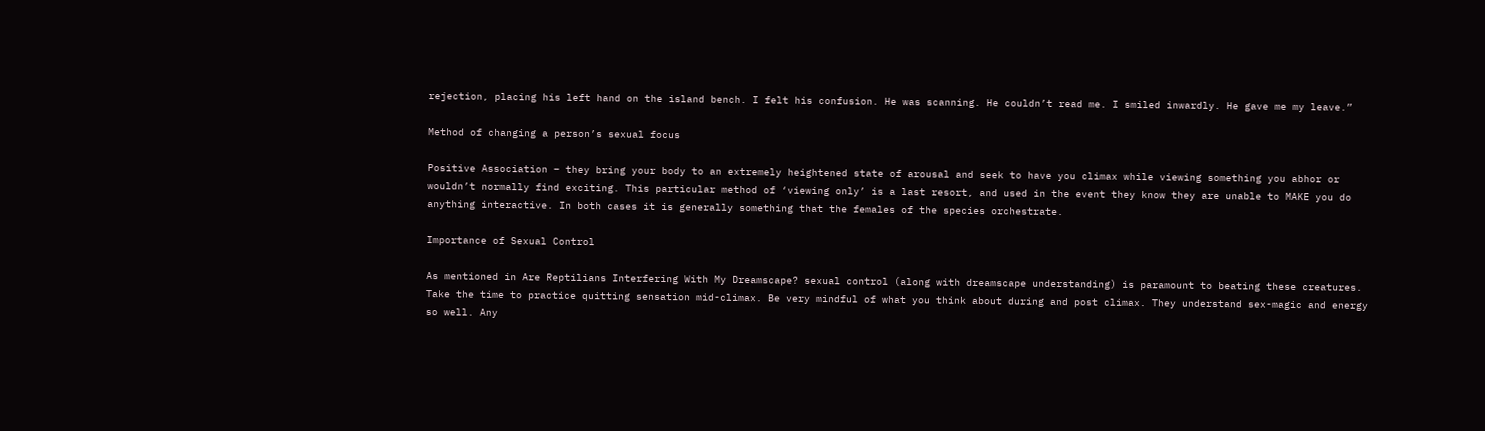rejection, placing his left hand on the island bench. I felt his confusion. He was scanning. He couldn’t read me. I smiled inwardly. He gave me my leave.”

Method of changing a person’s sexual focus

Positive Association – they bring your body to an extremely heightened state of arousal and seek to have you climax while viewing something you abhor or wouldn’t normally find exciting. This particular method of ‘viewing only’ is a last resort, and used in the event they know they are unable to MAKE you do anything interactive. In both cases it is generally something that the females of the species orchestrate.

Importance of Sexual Control

As mentioned in Are Reptilians Interfering With My Dreamscape? sexual control (along with dreamscape understanding) is paramount to beating these creatures. Take the time to practice quitting sensation mid-climax. Be very mindful of what you think about during and post climax. They understand sex-magic and energy so well. Any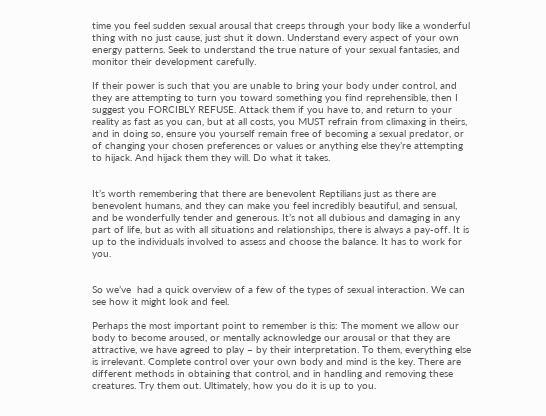time you feel sudden sexual arousal that creeps through your body like a wonderful thing with no just cause, just shut it down. Understand every aspect of your own energy patterns. Seek to understand the true nature of your sexual fantasies, and monitor their development carefully.

If their power is such that you are unable to bring your body under control, and they are attempting to turn you toward something you find reprehensible, then I suggest you FORCIBLY REFUSE. Attack them if you have to, and return to your reality as fast as you can, but at all costs, you MUST refrain from climaxing in theirs, and in doing so, ensure you yourself remain free of becoming a sexual predator, or of changing your chosen preferences or values or anything else they’re attempting to hijack. And hijack them they will. Do what it takes.


It’s worth remembering that there are benevolent Reptilians just as there are benevolent humans, and they can make you feel incredibly beautiful, and sensual, and be wonderfully tender and generous. It’s not all dubious and damaging in any part of life, but as with all situations and relationships, there is always a pay-off. It is up to the individuals involved to assess and choose the balance. It has to work for you.


So we’ve  had a quick overview of a few of the types of sexual interaction. We can see how it might look and feel.

Perhaps the most important point to remember is this: The moment we allow our body to become aroused, or mentally acknowledge our arousal or that they are attractive, we have agreed to play – by their interpretation. To them, everything else is irrelevant. Complete control over your own body and mind is the key. There are different methods in obtaining that control, and in handling and removing these creatures. Try them out. Ultimately, how you do it is up to you.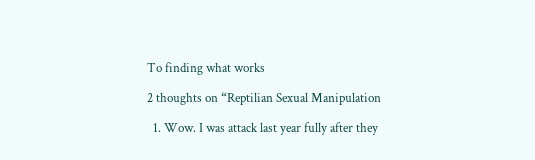To finding what works

2 thoughts on “Reptilian Sexual Manipulation

  1. Wow. I was attack last year fully after they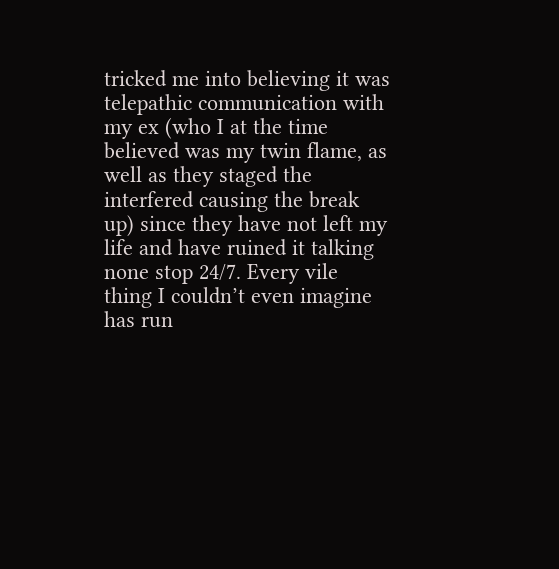tricked me into believing it was telepathic communication with my ex (who I at the time believed was my twin flame, as well as they staged the interfered causing the break up) since they have not left my life and have ruined it talking none stop 24/7. Every vile thing I couldn’t even imagine has run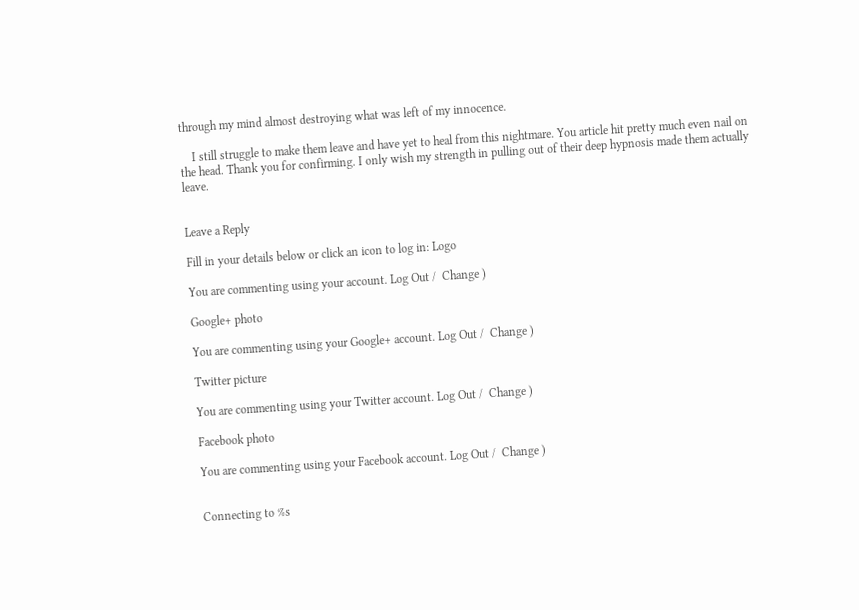through my mind almost destroying what was left of my innocence.

    I still struggle to make them leave and have yet to heal from this nightmare. You article hit pretty much even nail on the head. Thank you for confirming. I only wish my strength in pulling out of their deep hypnosis made them actually leave.


Leave a Reply

Fill in your details below or click an icon to log in: Logo

You are commenting using your account. Log Out /  Change )

Google+ photo

You are commenting using your Google+ account. Log Out /  Change )

Twitter picture

You are commenting using your Twitter account. Log Out /  Change )

Facebook photo

You are commenting using your Facebook account. Log Out /  Change )


Connecting to %s